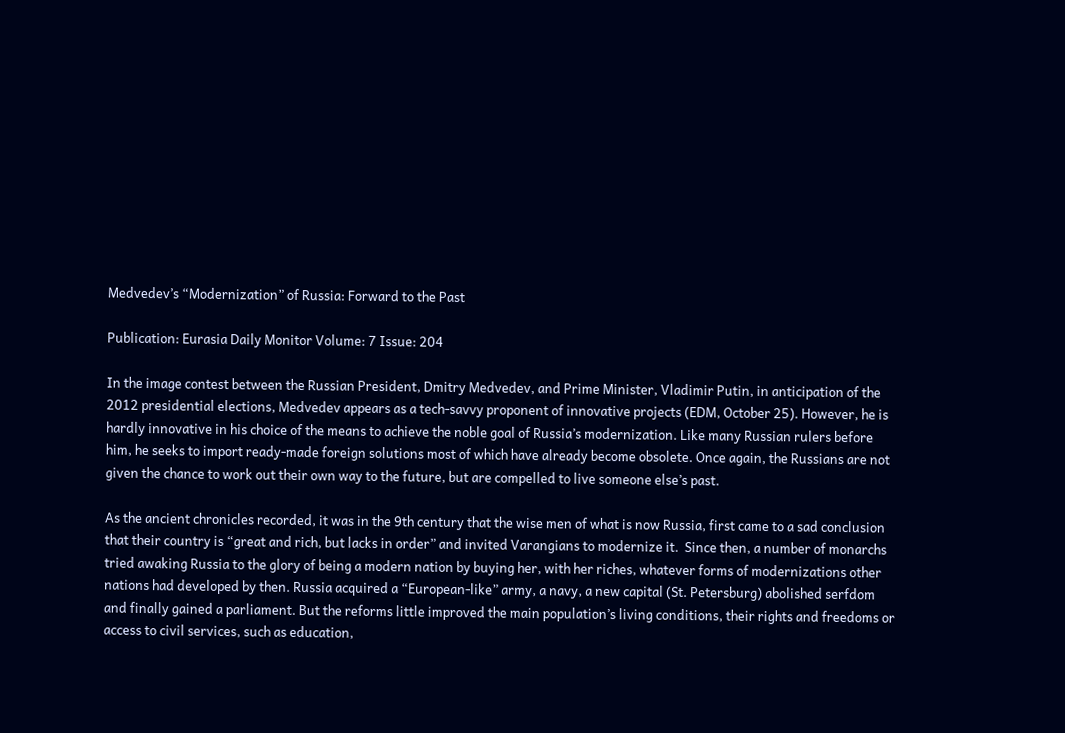Medvedev’s “Modernization” of Russia: Forward to the Past

Publication: Eurasia Daily Monitor Volume: 7 Issue: 204

In the image contest between the Russian President, Dmitry Medvedev, and Prime Minister, Vladimir Putin, in anticipation of the 2012 presidential elections, Medvedev appears as a tech-savvy proponent of innovative projects (EDM, October 25). However, he is hardly innovative in his choice of the means to achieve the noble goal of Russia’s modernization. Like many Russian rulers before him, he seeks to import ready-made foreign solutions most of which have already become obsolete. Once again, the Russians are not given the chance to work out their own way to the future, but are compelled to live someone else’s past.

As the ancient chronicles recorded, it was in the 9th century that the wise men of what is now Russia, first came to a sad conclusion that their country is “great and rich, but lacks in order” and invited Varangians to modernize it.  Since then, a number of monarchs tried awaking Russia to the glory of being a modern nation by buying her, with her riches, whatever forms of modernizations other nations had developed by then. Russia acquired a “European-like” army, a navy, a new capital (St. Petersburg) abolished serfdom and finally gained a parliament. But the reforms little improved the main population’s living conditions, their rights and freedoms or access to civil services, such as education,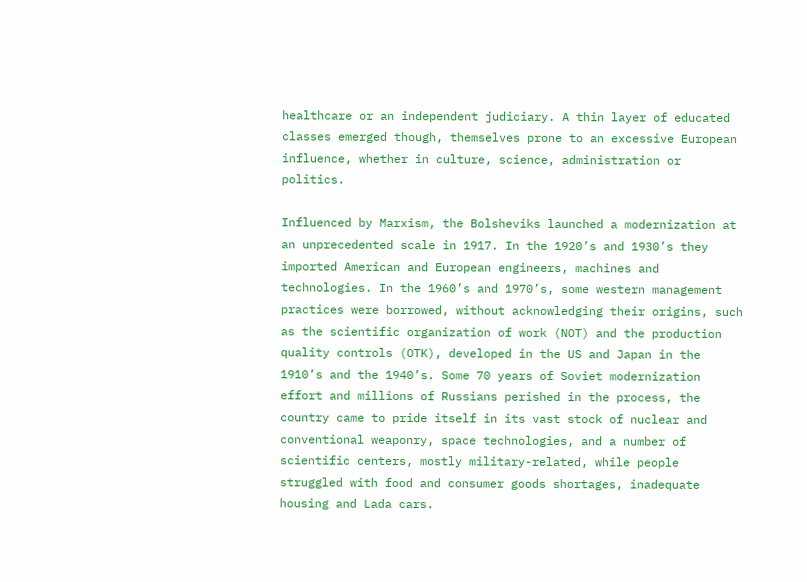healthcare or an independent judiciary. A thin layer of educated classes emerged though, themselves prone to an excessive European influence, whether in culture, science, administration or politics.

Influenced by Marxism, the Bolsheviks launched a modernization at an unprecedented scale in 1917. In the 1920’s and 1930’s they imported American and European engineers, machines and technologies. In the 1960’s and 1970’s, some western management practices were borrowed, without acknowledging their origins, such as the scientific organization of work (NOT) and the production quality controls (OTK), developed in the US and Japan in the 1910’s and the 1940’s. Some 70 years of Soviet modernization effort and millions of Russians perished in the process, the country came to pride itself in its vast stock of nuclear and conventional weaponry, space technologies, and a number of scientific centers, mostly military-related, while people struggled with food and consumer goods shortages, inadequate housing and Lada cars.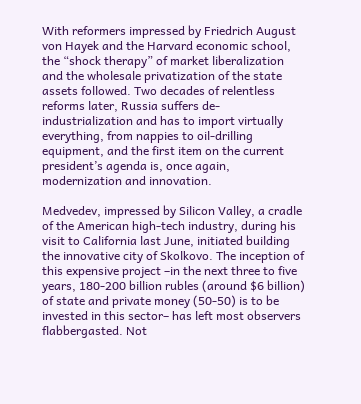With reformers impressed by Friedrich August von Hayek and the Harvard economic school, the “shock therapy” of market liberalization and the wholesale privatization of the state assets followed. Two decades of relentless reforms later, Russia suffers de-industrialization and has to import virtually everything, from nappies to oil-drilling equipment, and the first item on the current president’s agenda is, once again, modernization and innovation.

Medvedev, impressed by Silicon Valley, a cradle of the American high-tech industry, during his visit to California last June, initiated building the innovative city of Skolkovo. The inception of this expensive project –in the next three to five years, 180-200 billion rubles (around $6 billion) of state and private money (50-50) is to be invested in this sector– has left most observers flabbergasted. Not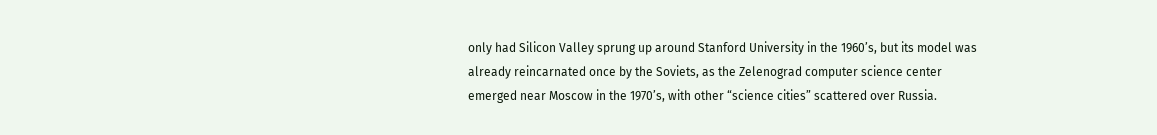only had Silicon Valley sprung up around Stanford University in the 1960’s, but its model was already reincarnated once by the Soviets, as the Zelenograd computer science center emerged near Moscow in the 1970’s, with other “science cities” scattered over Russia.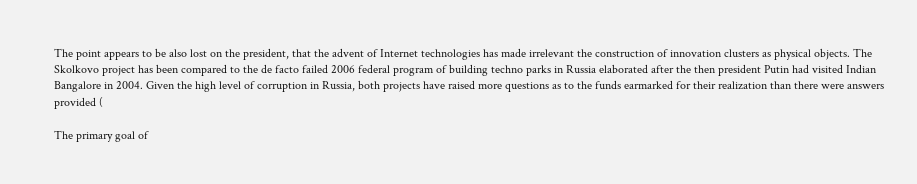The point appears to be also lost on the president, that the advent of Internet technologies has made irrelevant the construction of innovation clusters as physical objects. The Skolkovo project has been compared to the de facto failed 2006 federal program of building techno parks in Russia elaborated after the then president Putin had visited Indian Bangalore in 2004. Given the high level of corruption in Russia, both projects have raised more questions as to the funds earmarked for their realization than there were answers provided (

The primary goal of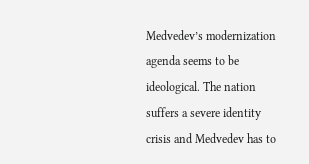Medvedev’s modernization agenda seems to be ideological. The nation suffers a severe identity crisis and Medvedev has to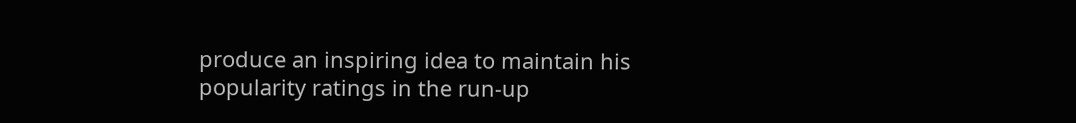produce an inspiring idea to maintain his popularity ratings in the run-up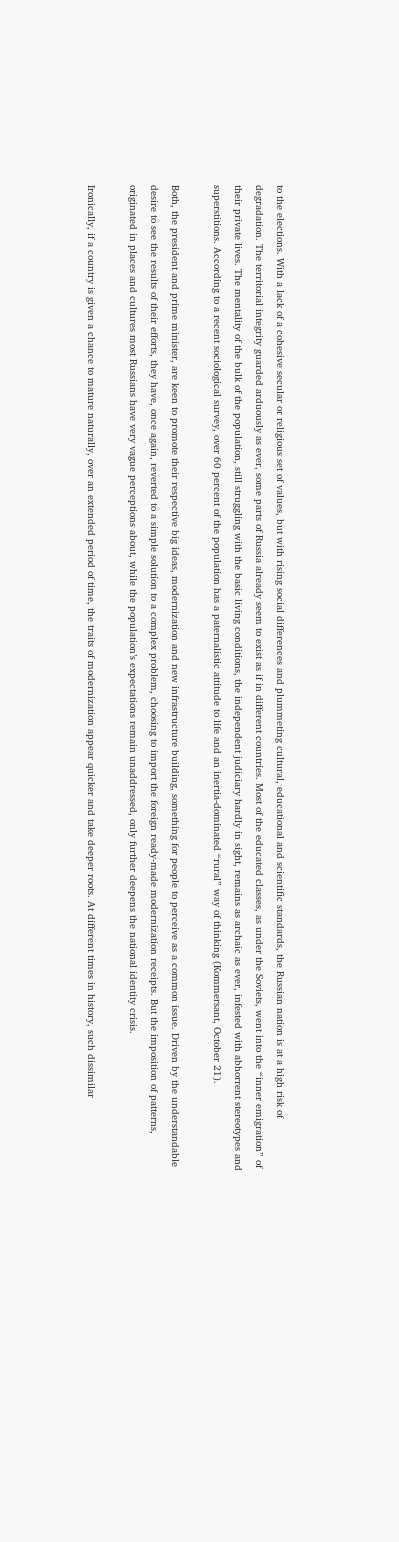to the elections. With a lack of a cohesive secular or religious set of values, but with rising social differences and plummeting cultural, educational and scientific standards, the Russian nation is at a high risk of degradation. The territorial integrity guarded arduously as ever, some parts of Russia already seem to exist as if in different countries. Most of the educated classes, as under the Soviets, went into the “inner emigration” of their private lives. The mentality of the bulk of the population, still struggling with the basic living conditions, the independent judiciary hardly in sight, remains as archaic as ever, infested with abhorrent stereotypes and superstitions. According to a recent sociological survey, over 60 percent of the population has a paternalistic attitude to life and an inertia-dominated “rural” way of thinking (Kommersant, October 21).

Both, the president and prime minister, are keen to promote their respective big ideas, modernization and new infrastructure building, something for people to perceive as a common issue. Driven by the understandable desire to see the results of their efforts, they have, once again, reverted to a simple solution to a complex problem, choosing to import the foreign ready-made modernization receipts. But the imposition of patterns, originated in places and cultures most Russians have very vague perceptions about, while the population’s expectations remain unaddressed, only further deepens the national identity crisis.

Ironically, if a country is given a chance to mature naturally, over an extended period of time, the traits of modernization appear quicker and take deeper roots. At different times in history, such dissimilar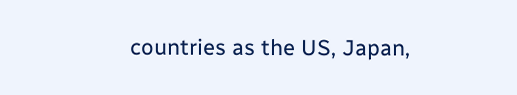countries as the US, Japan,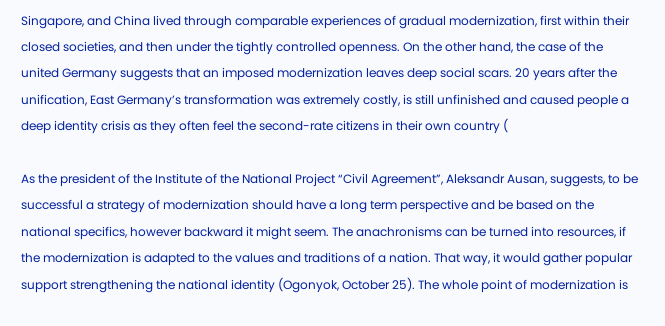Singapore, and China lived through comparable experiences of gradual modernization, first within their closed societies, and then under the tightly controlled openness. On the other hand, the case of the united Germany suggests that an imposed modernization leaves deep social scars. 20 years after the unification, East Germany’s transformation was extremely costly, is still unfinished and caused people a deep identity crisis as they often feel the second-rate citizens in their own country (

As the president of the Institute of the National Project “Civil Agreement”, Aleksandr Ausan, suggests, to be successful a strategy of modernization should have a long term perspective and be based on the national specifics, however backward it might seem. The anachronisms can be turned into resources, if the modernization is adapted to the values and traditions of a nation. That way, it would gather popular support strengthening the national identity (Ogonyok, October 25). The whole point of modernization is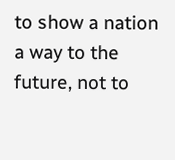to show a nation a way to the future, not to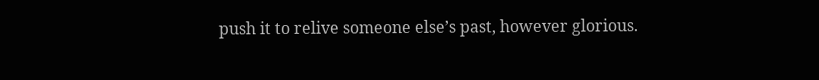push it to relive someone else’s past, however glorious.